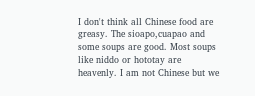I don't think all Chinese food are greasy. The sioapo,cuapao and some soups are good. Most soups like niddo or hototay are heavenly. I am not Chinese but we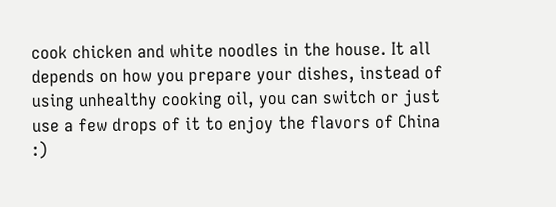cook chicken and white noodles in the house. It all depends on how you prepare your dishes, instead of using unhealthy cooking oil, you can switch or just use a few drops of it to enjoy the flavors of China :)